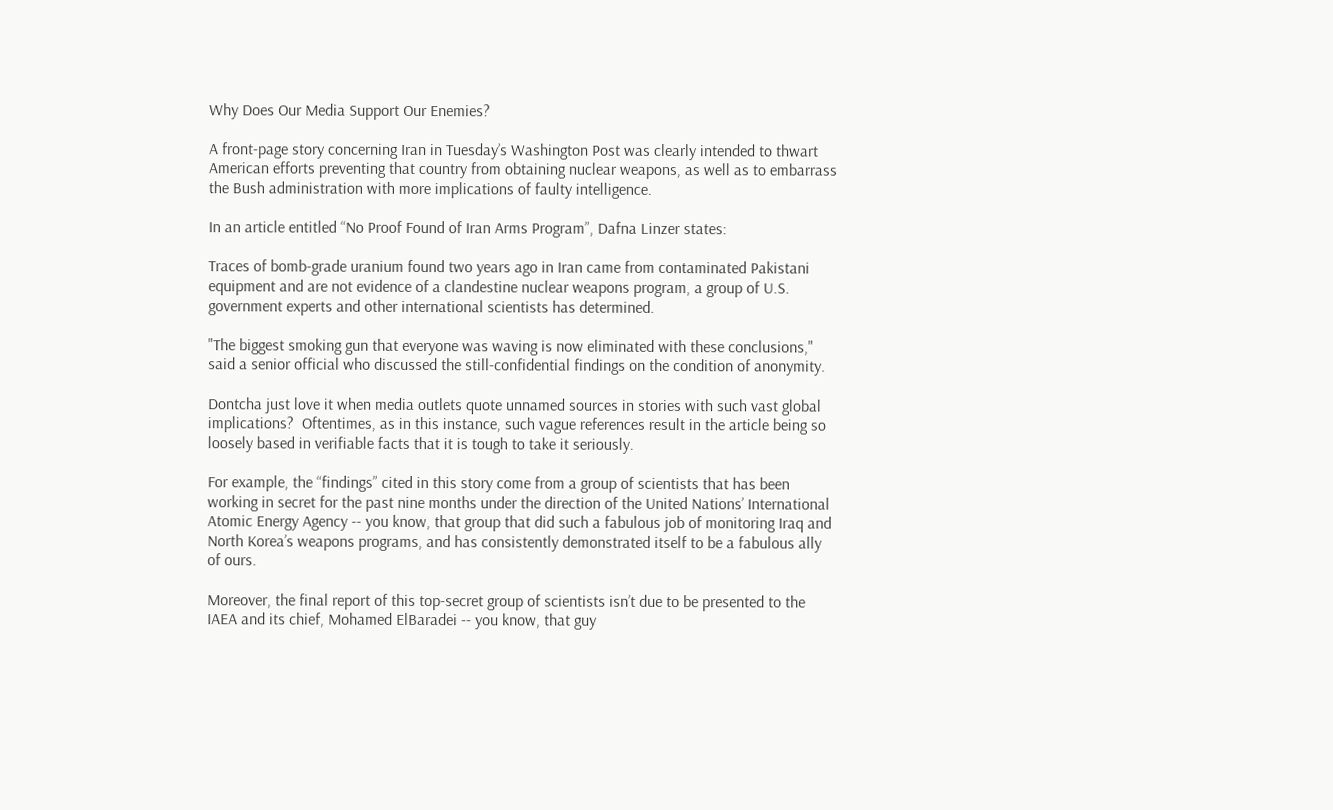Why Does Our Media Support Our Enemies?

A front-page story concerning Iran in Tuesday’s Washington Post was clearly intended to thwart American efforts preventing that country from obtaining nuclear weapons, as well as to embarrass the Bush administration with more implications of faulty intelligence.

In an article entitled “No Proof Found of Iran Arms Program”, Dafna Linzer states:

Traces of bomb-grade uranium found two years ago in Iran came from contaminated Pakistani equipment and are not evidence of a clandestine nuclear weapons program, a group of U.S. government experts and other international scientists has determined.

"The biggest smoking gun that everyone was waving is now eliminated with these conclusions," said a senior official who discussed the still-confidential findings on the condition of anonymity.

Dontcha just love it when media outlets quote unnamed sources in stories with such vast global implications?  Oftentimes, as in this instance, such vague references result in the article being so loosely based in verifiable facts that it is tough to take it seriously.

For example, the “findings” cited in this story come from a group of scientists that has been working in secret for the past nine months under the direction of the United Nations’ International Atomic Energy Agency -- you know, that group that did such a fabulous job of monitoring Iraq and North Korea’s weapons programs, and has consistently demonstrated itself to be a fabulous ally of ours.

Moreover, the final report of this top-secret group of scientists isn’t due to be presented to the IAEA and its chief, Mohamed ElBaradei -- you know, that guy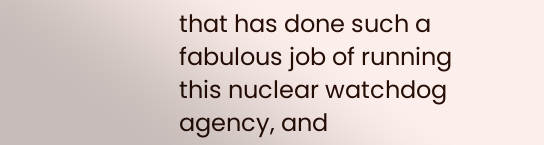that has done such a fabulous job of running this nuclear watchdog agency, and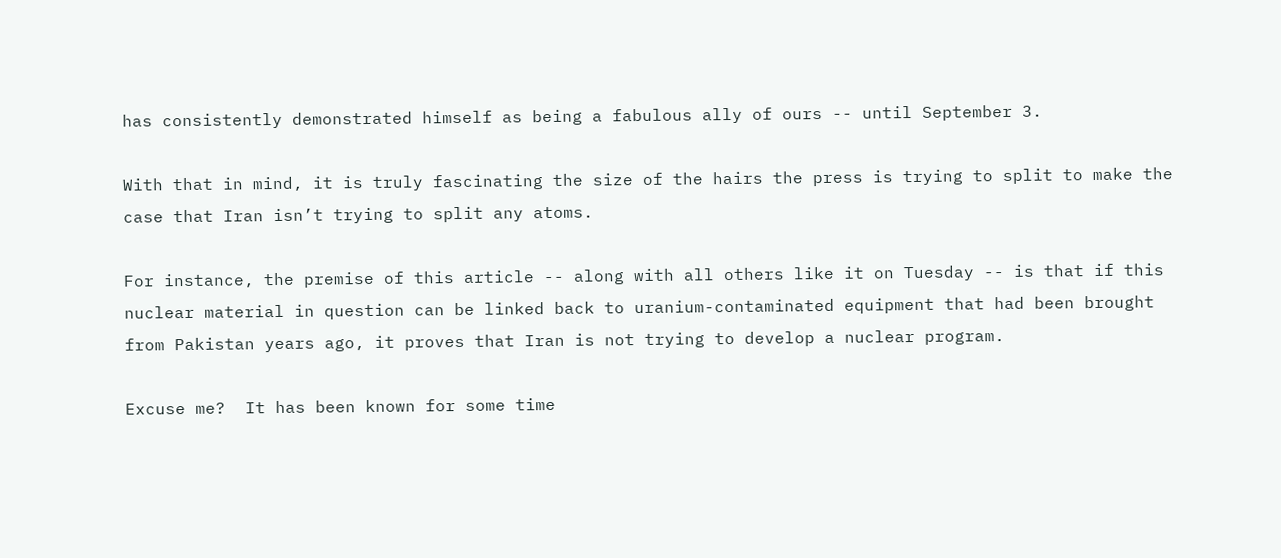has consistently demonstrated himself as being a fabulous ally of ours -- until September 3.

With that in mind, it is truly fascinating the size of the hairs the press is trying to split to make the case that Iran isn’t trying to split any atoms.

For instance, the premise of this article -- along with all others like it on Tuesday -- is that if this nuclear material in question can be linked back to uranium-contaminated equipment that had been brought from Pakistan years ago, it proves that Iran is not trying to develop a nuclear program.

Excuse me?  It has been known for some time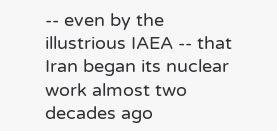-- even by the illustrious IAEA -- that Iran began its nuclear work almost two decades ago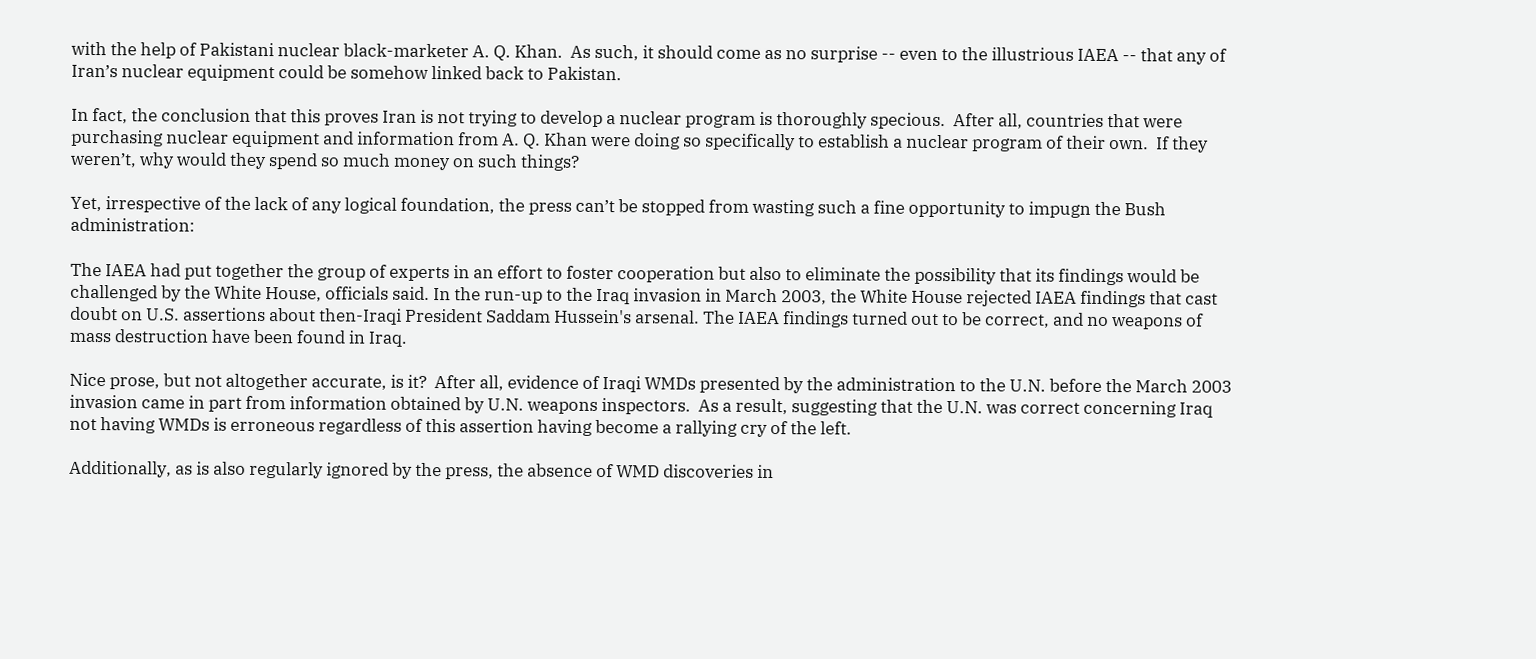with the help of Pakistani nuclear black-marketer A. Q. Khan.  As such, it should come as no surprise -- even to the illustrious IAEA -- that any of Iran’s nuclear equipment could be somehow linked back to Pakistan.

In fact, the conclusion that this proves Iran is not trying to develop a nuclear program is thoroughly specious.  After all, countries that were purchasing nuclear equipment and information from A. Q. Khan were doing so specifically to establish a nuclear program of their own.  If they weren’t, why would they spend so much money on such things?

Yet, irrespective of the lack of any logical foundation, the press can’t be stopped from wasting such a fine opportunity to impugn the Bush administration:

The IAEA had put together the group of experts in an effort to foster cooperation but also to eliminate the possibility that its findings would be challenged by the White House, officials said. In the run-up to the Iraq invasion in March 2003, the White House rejected IAEA findings that cast doubt on U.S. assertions about then-Iraqi President Saddam Hussein's arsenal. The IAEA findings turned out to be correct, and no weapons of mass destruction have been found in Iraq.

Nice prose, but not altogether accurate, is it?  After all, evidence of Iraqi WMDs presented by the administration to the U.N. before the March 2003 invasion came in part from information obtained by U.N. weapons inspectors.  As a result, suggesting that the U.N. was correct concerning Iraq not having WMDs is erroneous regardless of this assertion having become a rallying cry of the left.

Additionally, as is also regularly ignored by the press, the absence of WMD discoveries in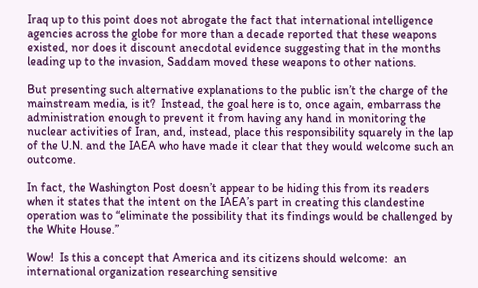Iraq up to this point does not abrogate the fact that international intelligence agencies across the globe for more than a decade reported that these weapons existed, nor does it discount anecdotal evidence suggesting that in the months leading up to the invasion, Saddam moved these weapons to other nations.

But presenting such alternative explanations to the public isn’t the charge of the mainstream media, is it?  Instead, the goal here is to, once again, embarrass the administration enough to prevent it from having any hand in monitoring the nuclear activities of Iran, and, instead, place this responsibility squarely in the lap of the U.N. and the IAEA who have made it clear that they would welcome such an outcome.

In fact, the Washington Post doesn’t appear to be hiding this from its readers when it states that the intent on the IAEA’s part in creating this clandestine operation was to “eliminate the possibility that its findings would be challenged by the White House.”

Wow!  Is this a concept that America and its citizens should welcome:  an international organization researching sensitive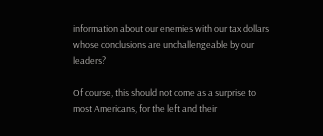information about our enemies with our tax dollars whose conclusions are unchallengeable by our leaders?

Of course, this should not come as a surprise to most Americans, for the left and their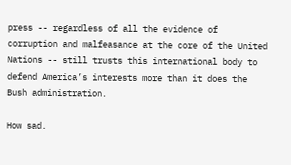press -- regardless of all the evidence of corruption and malfeasance at the core of the United Nations -- still trusts this international body to defend America’s interests more than it does the Bush administration.

How sad.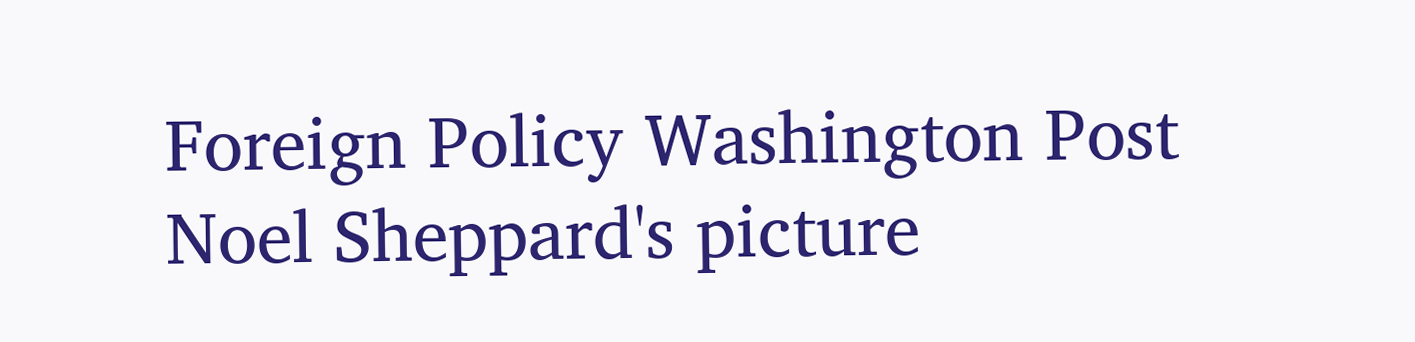Foreign Policy Washington Post
Noel Sheppard's picture